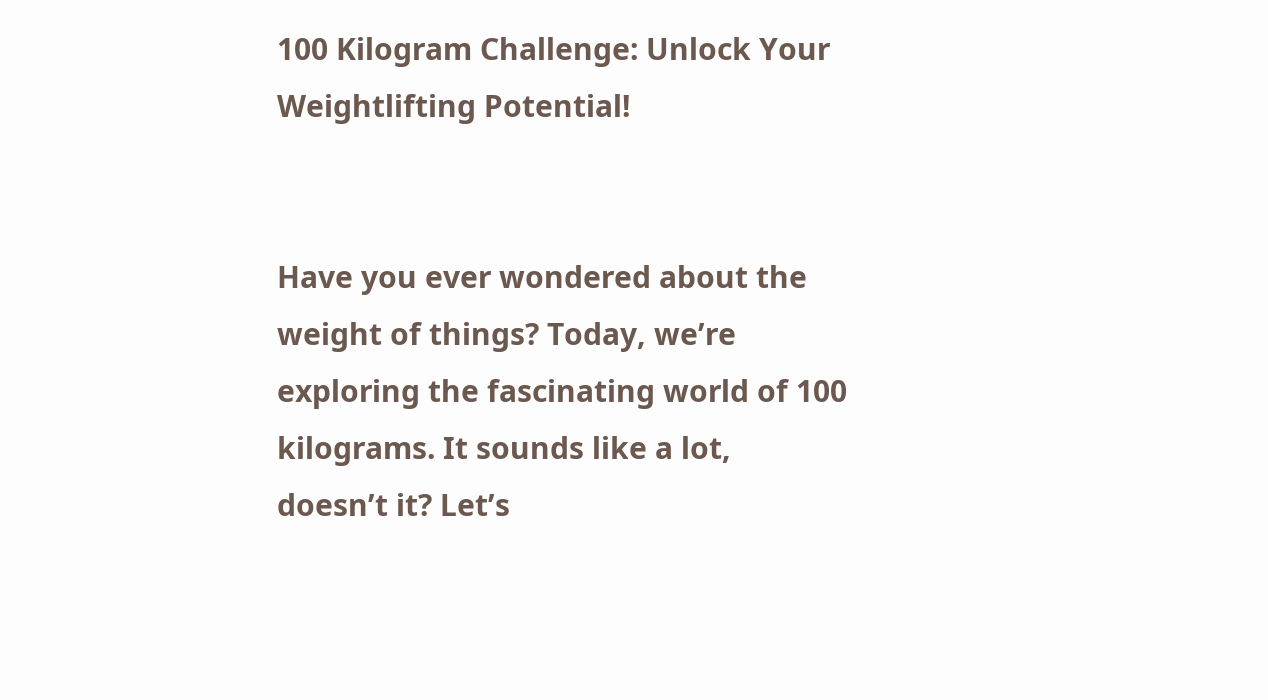100 Kilogram Challenge: Unlock Your Weightlifting Potential!


Have you ever wondered about the weight of things? Today, we’re exploring the fascinating world of 100 kilograms. It sounds like a lot, doesn’t it? Let’s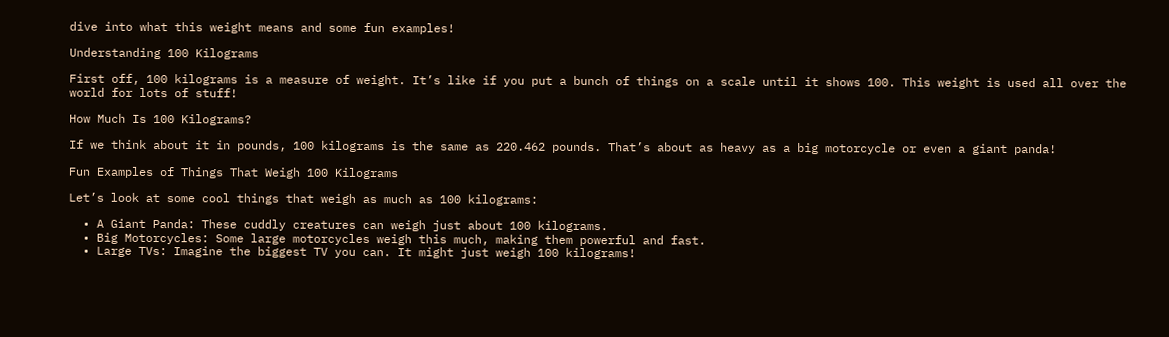dive into what this weight means and some fun examples!

Understanding 100 Kilograms

First off, 100 kilograms is a measure of weight. It’s like if you put a bunch of things on a scale until it shows 100. This weight is used all over the world for lots of stuff!

How Much Is 100 Kilograms?

If we think about it in pounds, 100 kilograms is the same as 220.462 pounds. That’s about as heavy as a big motorcycle or even a giant panda!

Fun Examples of Things That Weigh 100 Kilograms

Let’s look at some cool things that weigh as much as 100 kilograms:

  • A Giant Panda: These cuddly creatures can weigh just about 100 kilograms.
  • Big Motorcycles: Some large motorcycles weigh this much, making them powerful and fast.
  • Large TVs: Imagine the biggest TV you can. It might just weigh 100 kilograms!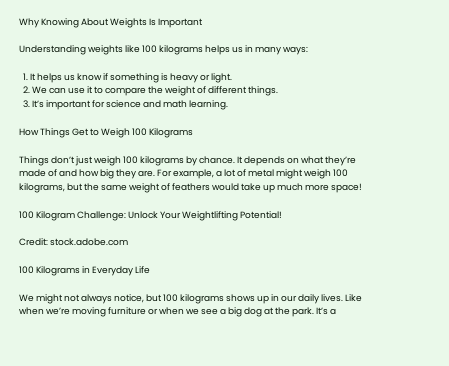Why Knowing About Weights Is Important

Understanding weights like 100 kilograms helps us in many ways:

  1. It helps us know if something is heavy or light.
  2. We can use it to compare the weight of different things.
  3. It’s important for science and math learning.

How Things Get to Weigh 100 Kilograms

Things don’t just weigh 100 kilograms by chance. It depends on what they’re made of and how big they are. For example, a lot of metal might weigh 100 kilograms, but the same weight of feathers would take up much more space!

100 Kilogram Challenge: Unlock Your Weightlifting Potential!

Credit: stock.adobe.com

100 Kilograms in Everyday Life

We might not always notice, but 100 kilograms shows up in our daily lives. Like when we’re moving furniture or when we see a big dog at the park. It’s a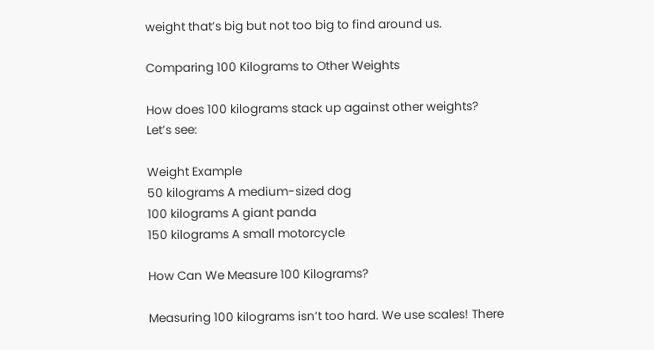weight that’s big but not too big to find around us.

Comparing 100 Kilograms to Other Weights

How does 100 kilograms stack up against other weights? Let’s see:

Weight Example
50 kilograms A medium-sized dog
100 kilograms A giant panda
150 kilograms A small motorcycle

How Can We Measure 100 Kilograms?

Measuring 100 kilograms isn’t too hard. We use scales! There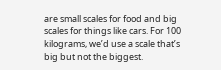are small scales for food and big scales for things like cars. For 100 kilograms, we’d use a scale that’s big but not the biggest.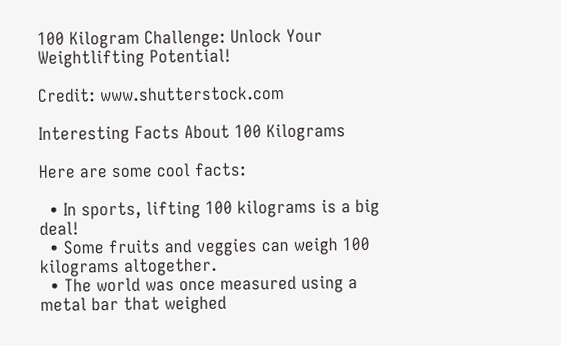100 Kilogram Challenge: Unlock Your Weightlifting Potential!

Credit: www.shutterstock.com

Interesting Facts About 100 Kilograms

Here are some cool facts:

  • In sports, lifting 100 kilograms is a big deal!
  • Some fruits and veggies can weigh 100 kilograms altogether.
  • The world was once measured using a metal bar that weighed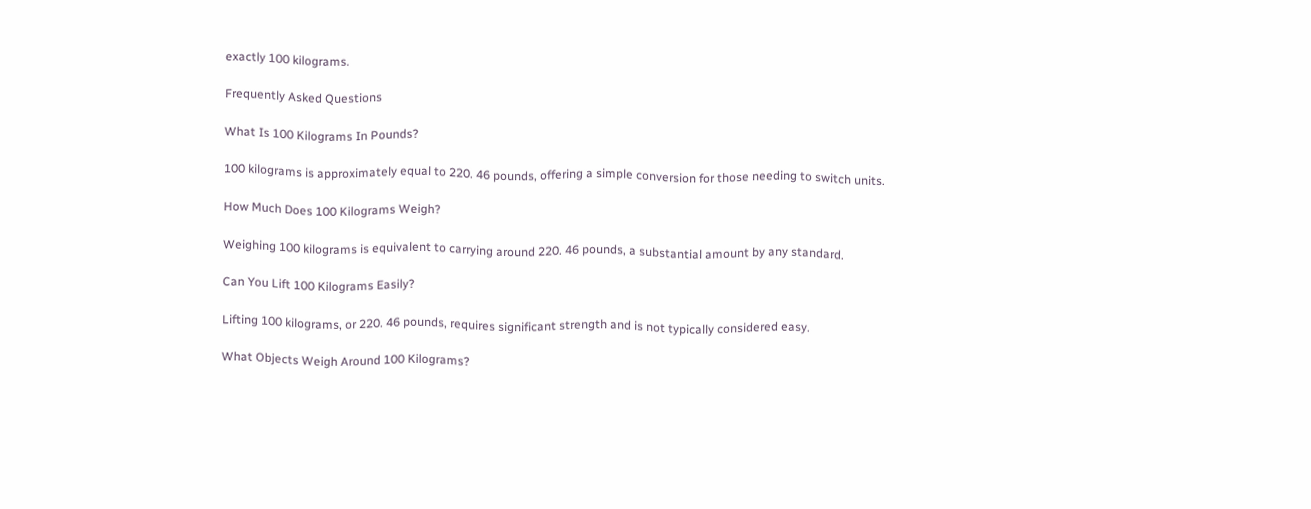exactly 100 kilograms.

Frequently Asked Questions

What Is 100 Kilograms In Pounds?

100 kilograms is approximately equal to 220. 46 pounds, offering a simple conversion for those needing to switch units.

How Much Does 100 Kilograms Weigh?

Weighing 100 kilograms is equivalent to carrying around 220. 46 pounds, a substantial amount by any standard.

Can You Lift 100 Kilograms Easily?

Lifting 100 kilograms, or 220. 46 pounds, requires significant strength and is not typically considered easy.

What Objects Weigh Around 100 Kilograms?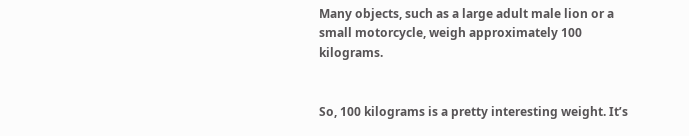Many objects, such as a large adult male lion or a small motorcycle, weigh approximately 100 kilograms.


So, 100 kilograms is a pretty interesting weight. It’s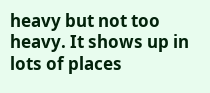heavy but not too heavy. It shows up in lots of places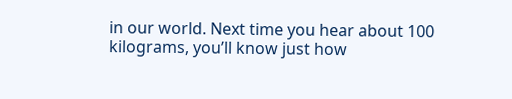in our world. Next time you hear about 100 kilograms, you’ll know just how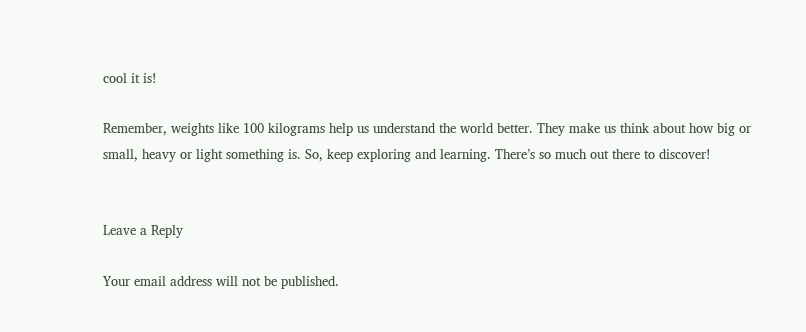cool it is!

Remember, weights like 100 kilograms help us understand the world better. They make us think about how big or small, heavy or light something is. So, keep exploring and learning. There’s so much out there to discover!


Leave a Reply

Your email address will not be published.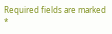Required fields are marked *